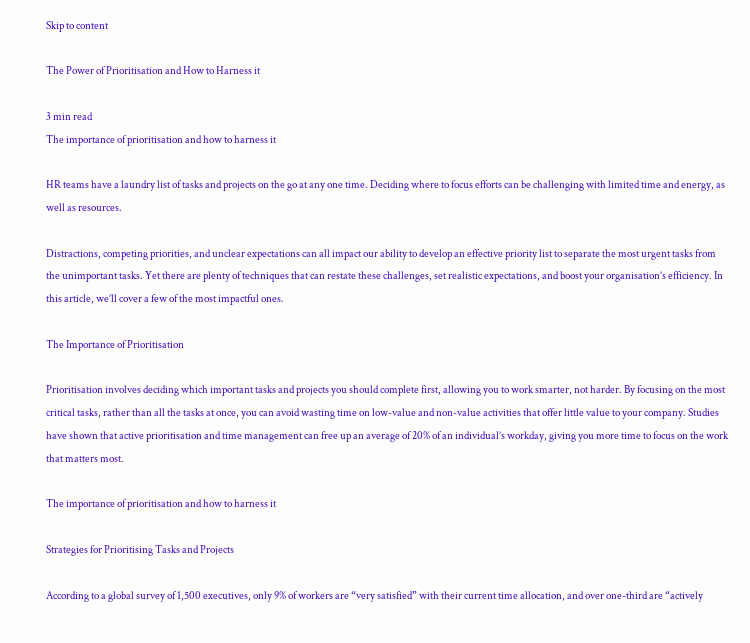Skip to content

The Power of Prioritisation and How to Harness it

3 min read
The importance of prioritisation and how to harness it

HR teams have a laundry list of tasks and projects on the go at any one time. Deciding where to focus efforts can be challenging with limited time and energy, as well as resources.

Distractions, competing priorities, and unclear expectations can all impact our ability to develop an effective priority list to separate the most urgent tasks from the unimportant tasks. Yet there are plenty of techniques that can restate these challenges, set realistic expectations, and boost your organisation’s efficiency. In this article, we’ll cover a few of the most impactful ones.

The Importance of Prioritisation

Prioritisation involves deciding which important tasks and projects you should complete first, allowing you to work smarter, not harder. By focusing on the most critical tasks, rather than all the tasks at once, you can avoid wasting time on low-value and non-value activities that offer little value to your company. Studies have shown that active prioritisation and time management can free up an average of 20% of an individual’s workday, giving you more time to focus on the work that matters most.

The importance of prioritisation and how to harness it

Strategies for Prioritising Tasks and Projects

According to a global survey of 1,500 executives, only 9% of workers are “very satisfied” with their current time allocation, and over one-third are “actively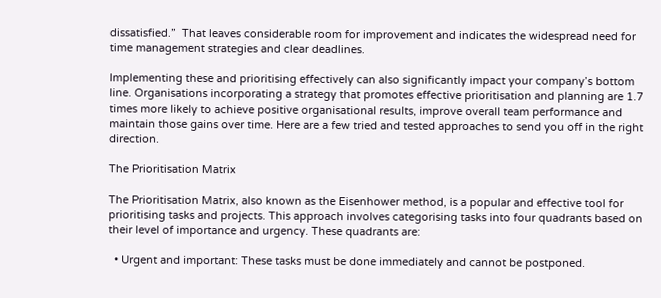dissatisfied.”  That leaves considerable room for improvement and indicates the widespread need for time management strategies and clear deadlines.

Implementing these and prioritising effectively can also significantly impact your company’s bottom line. Organisations incorporating a strategy that promotes effective prioritisation and planning are 1.7 times more likely to achieve positive organisational results, improve overall team performance and maintain those gains over time. Here are a few tried and tested approaches to send you off in the right direction.

The Prioritisation Matrix

The Prioritisation Matrix, also known as the Eisenhower method, is a popular and effective tool for prioritising tasks and projects. This approach involves categorising tasks into four quadrants based on their level of importance and urgency. These quadrants are:

  • Urgent and important: These tasks must be done immediately and cannot be postponed.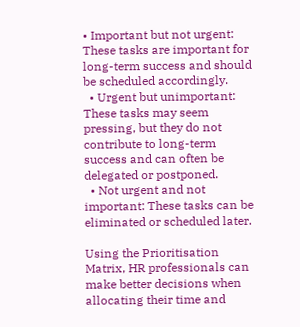• Important but not urgent: These tasks are important for long-term success and should be scheduled accordingly.
  • Urgent but unimportant: These tasks may seem pressing, but they do not contribute to long-term success and can often be delegated or postponed.
  • Not urgent and not important: These tasks can be eliminated or scheduled later.

Using the Prioritisation Matrix, HR professionals can make better decisions when allocating their time and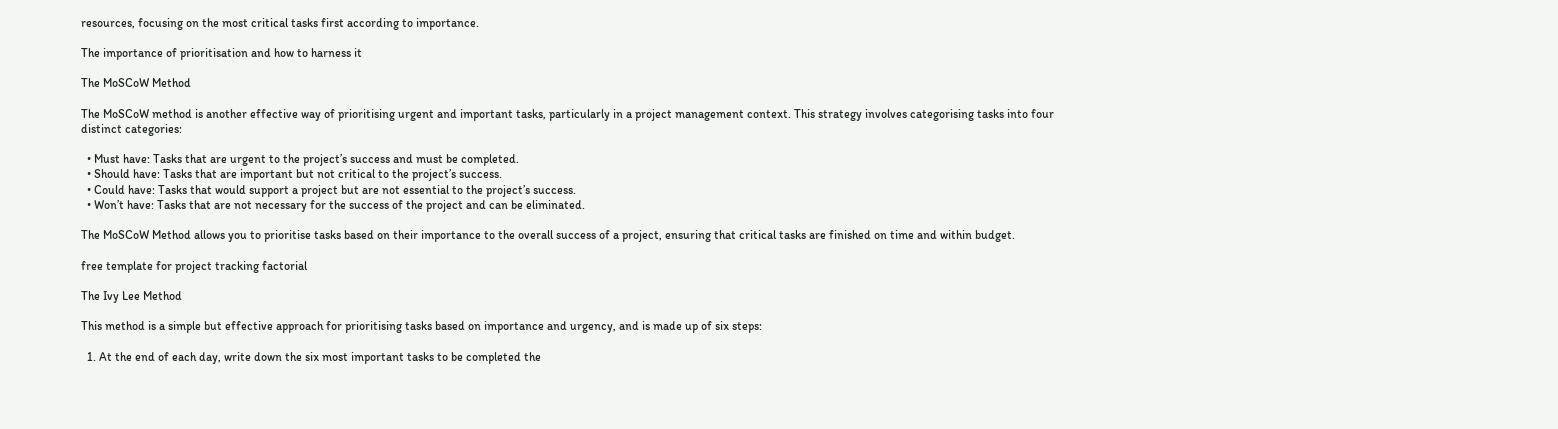resources, focusing on the most critical tasks first according to importance.

The importance of prioritisation and how to harness it

The MoSCoW Method

The MoSCoW method is another effective way of prioritising urgent and important tasks, particularly in a project management context. This strategy involves categorising tasks into four distinct categories:

  • Must have: Tasks that are urgent to the project’s success and must be completed.
  • Should have: Tasks that are important but not critical to the project’s success.
  • Could have: Tasks that would support a project but are not essential to the project’s success.
  • Won’t have: Tasks that are not necessary for the success of the project and can be eliminated.

The MoSCoW Method allows you to prioritise tasks based on their importance to the overall success of a project, ensuring that critical tasks are finished on time and within budget.

free template for project tracking factorial

The Ivy Lee Method

This method is a simple but effective approach for prioritising tasks based on importance and urgency, and is made up of six steps:

  1. At the end of each day, write down the six most important tasks to be completed the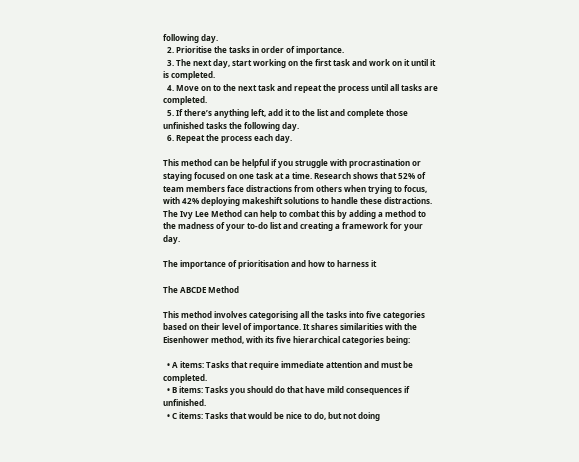following day.
  2. Prioritise the tasks in order of importance.
  3. The next day, start working on the first task and work on it until it is completed.
  4. Move on to the next task and repeat the process until all tasks are completed.
  5. If there’s anything left, add it to the list and complete those unfinished tasks the following day.
  6. Repeat the process each day.

This method can be helpful if you struggle with procrastination or staying focused on one task at a time. Research shows that 52% of team members face distractions from others when trying to focus, with 42% deploying makeshift solutions to handle these distractions. The Ivy Lee Method can help to combat this by adding a method to the madness of your to-do list and creating a framework for your day.

The importance of prioritisation and how to harness it

The ABCDE Method

This method involves categorising all the tasks into five categories based on their level of importance. It shares similarities with the Eisenhower method, with its five hierarchical categories being:

  • A items: Tasks that require immediate attention and must be completed.
  • B items: Tasks you should do that have mild consequences if unfinished.
  • C items: Tasks that would be nice to do, but not doing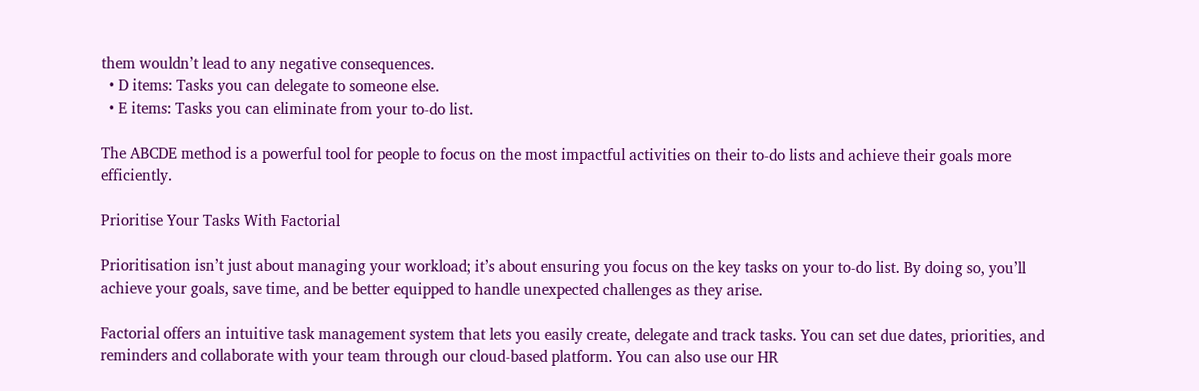them wouldn’t lead to any negative consequences.
  • D items: Tasks you can delegate to someone else.
  • E items: Tasks you can eliminate from your to-do list.

The ABCDE method is a powerful tool for people to focus on the most impactful activities on their to-do lists and achieve their goals more efficiently.

Prioritise Your Tasks With Factorial

Prioritisation isn’t just about managing your workload; it’s about ensuring you focus on the key tasks on your to-do list. By doing so, you’ll achieve your goals, save time, and be better equipped to handle unexpected challenges as they arise.

Factorial offers an intuitive task management system that lets you easily create, delegate and track tasks. You can set due dates, priorities, and reminders and collaborate with your team through our cloud-based platform. You can also use our HR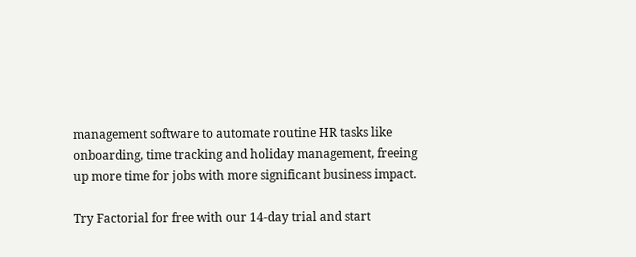management software to automate routine HR tasks like onboarding, time tracking and holiday management, freeing up more time for jobs with more significant business impact.

Try Factorial for free with our 14-day trial and start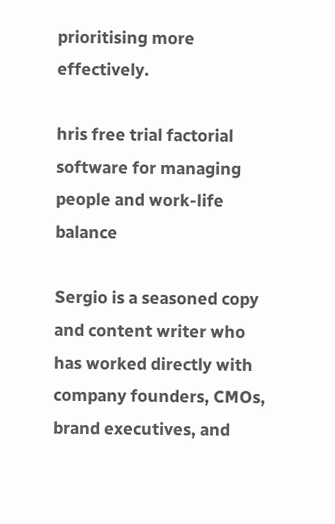prioritising more effectively.

hris free trial factorial software for managing people and work-life balance

Sergio is a seasoned copy and content writer who has worked directly with company founders, CMOs, brand executives, and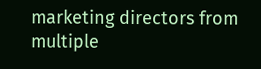marketing directors from multiple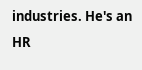industries. He's an HR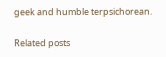geek and humble terpsichorean.

Related posts